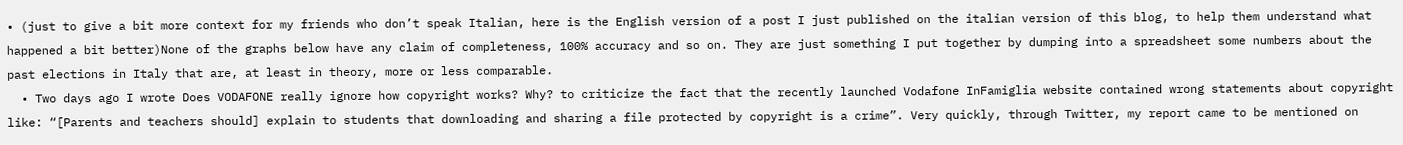• (just to give a bit more context for my friends who don’t speak Italian, here is the English version of a post I just published on the italian version of this blog, to help them understand what happened a bit better)None of the graphs below have any claim of completeness, 100% accuracy and so on. They are just something I put together by dumping into a spreadsheet some numbers about the past elections in Italy that are, at least in theory, more or less comparable.
  • Two days ago I wrote Does VODAFONE really ignore how copyright works? Why? to criticize the fact that the recently launched Vodafone InFamiglia website contained wrong statements about copyright like: “[Parents and teachers should] explain to students that downloading and sharing a file protected by copyright is a crime”. Very quickly, through Twitter, my report came to be mentioned on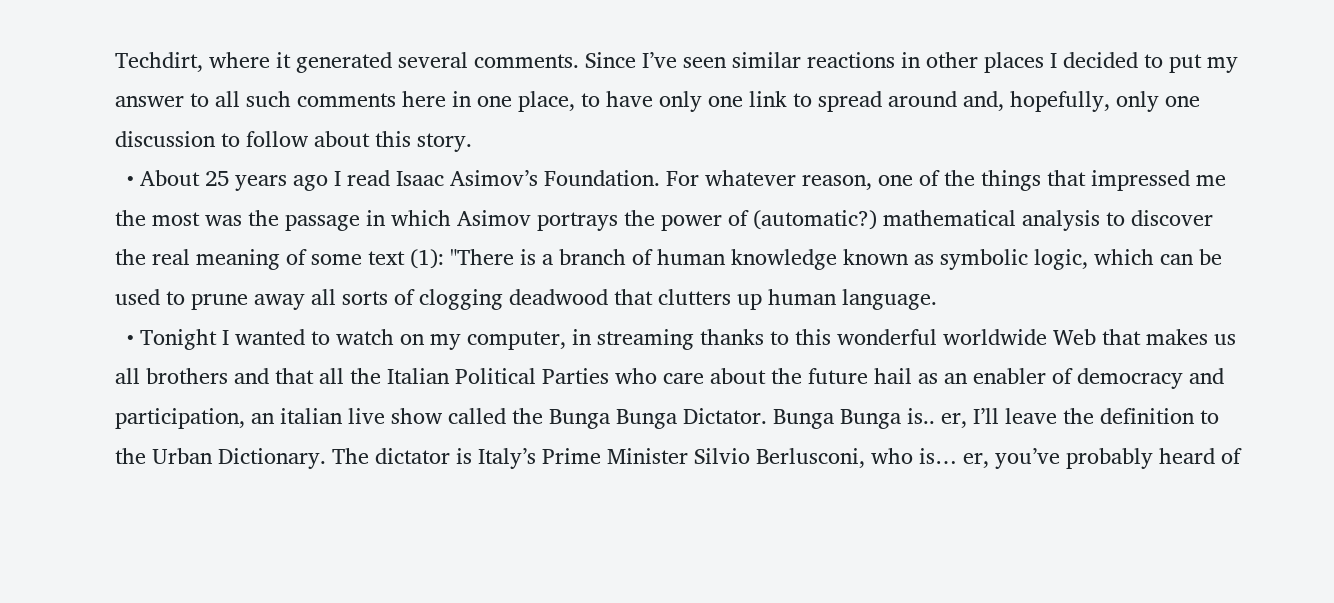Techdirt, where it generated several comments. Since I’ve seen similar reactions in other places I decided to put my answer to all such comments here in one place, to have only one link to spread around and, hopefully, only one discussion to follow about this story.
  • About 25 years ago I read Isaac Asimov’s Foundation. For whatever reason, one of the things that impressed me the most was the passage in which Asimov portrays the power of (automatic?) mathematical analysis to discover the real meaning of some text (1): "There is a branch of human knowledge known as symbolic logic, which can be used to prune away all sorts of clogging deadwood that clutters up human language.
  • Tonight I wanted to watch on my computer, in streaming thanks to this wonderful worldwide Web that makes us all brothers and that all the Italian Political Parties who care about the future hail as an enabler of democracy and participation, an italian live show called the Bunga Bunga Dictator. Bunga Bunga is.. er, I’ll leave the definition to the Urban Dictionary. The dictator is Italy’s Prime Minister Silvio Berlusconi, who is… er, you’ve probably heard of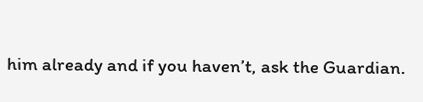him already and if you haven’t, ask the Guardian.